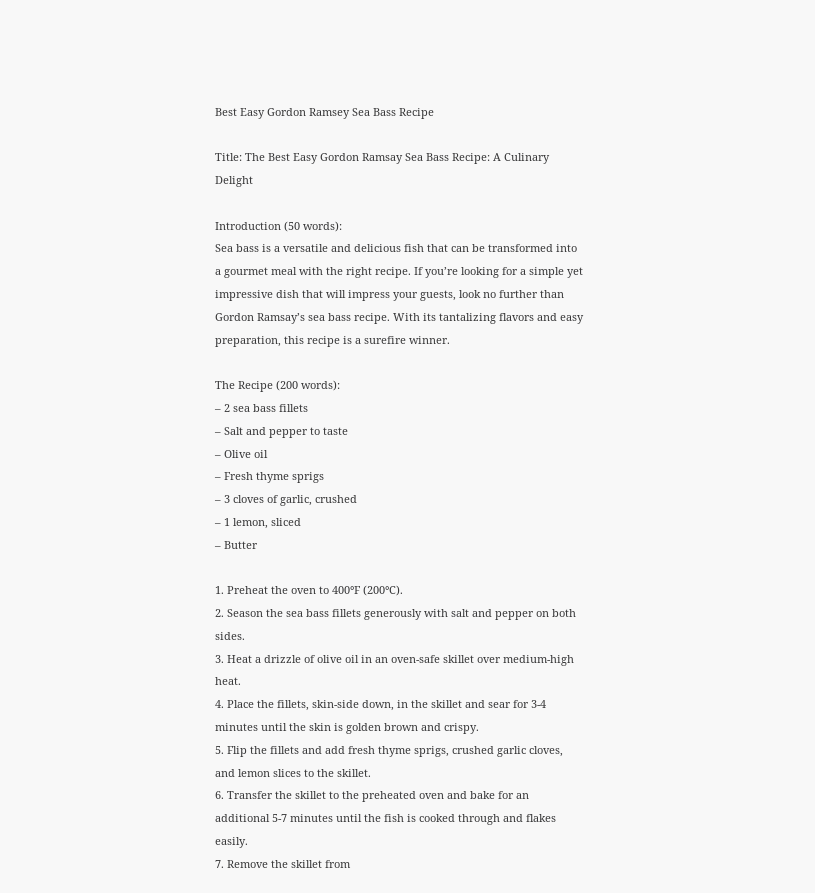Best Easy Gordon Ramsey Sea Bass Recipe

Title: The Best Easy Gordon Ramsay Sea Bass Recipe: A Culinary Delight

Introduction (50 words):
Sea bass is a versatile and delicious fish that can be transformed into a gourmet meal with the right recipe. If you’re looking for a simple yet impressive dish that will impress your guests, look no further than Gordon Ramsay’s sea bass recipe. With its tantalizing flavors and easy preparation, this recipe is a surefire winner.

The Recipe (200 words):
– 2 sea bass fillets
– Salt and pepper to taste
– Olive oil
– Fresh thyme sprigs
– 3 cloves of garlic, crushed
– 1 lemon, sliced
– Butter

1. Preheat the oven to 400°F (200°C).
2. Season the sea bass fillets generously with salt and pepper on both sides.
3. Heat a drizzle of olive oil in an oven-safe skillet over medium-high heat.
4. Place the fillets, skin-side down, in the skillet and sear for 3-4 minutes until the skin is golden brown and crispy.
5. Flip the fillets and add fresh thyme sprigs, crushed garlic cloves, and lemon slices to the skillet.
6. Transfer the skillet to the preheated oven and bake for an additional 5-7 minutes until the fish is cooked through and flakes easily.
7. Remove the skillet from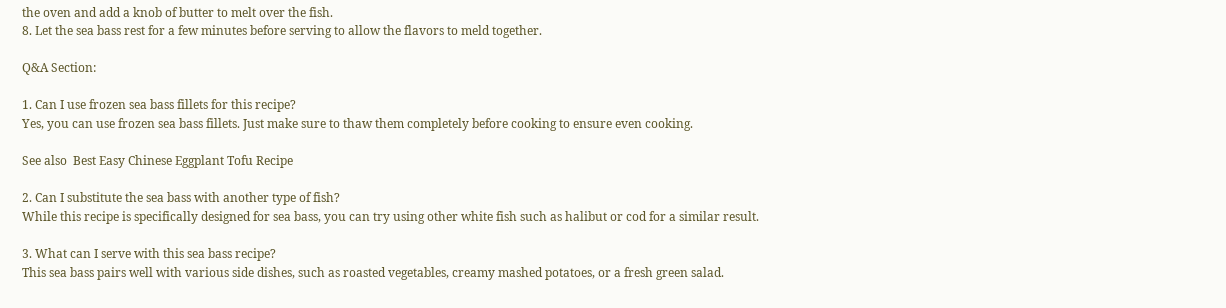the oven and add a knob of butter to melt over the fish.
8. Let the sea bass rest for a few minutes before serving to allow the flavors to meld together.

Q&A Section:

1. Can I use frozen sea bass fillets for this recipe?
Yes, you can use frozen sea bass fillets. Just make sure to thaw them completely before cooking to ensure even cooking.

See also  Best Easy Chinese Eggplant Tofu Recipe

2. Can I substitute the sea bass with another type of fish?
While this recipe is specifically designed for sea bass, you can try using other white fish such as halibut or cod for a similar result.

3. What can I serve with this sea bass recipe?
This sea bass pairs well with various side dishes, such as roasted vegetables, creamy mashed potatoes, or a fresh green salad.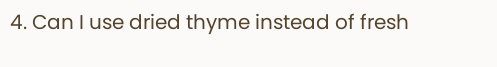4. Can I use dried thyme instead of fresh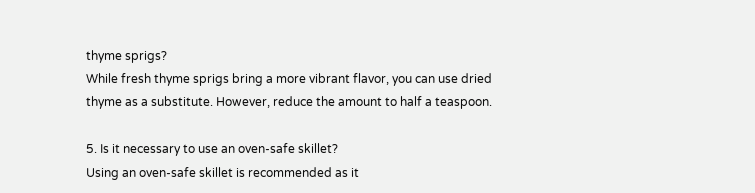thyme sprigs?
While fresh thyme sprigs bring a more vibrant flavor, you can use dried thyme as a substitute. However, reduce the amount to half a teaspoon.

5. Is it necessary to use an oven-safe skillet?
Using an oven-safe skillet is recommended as it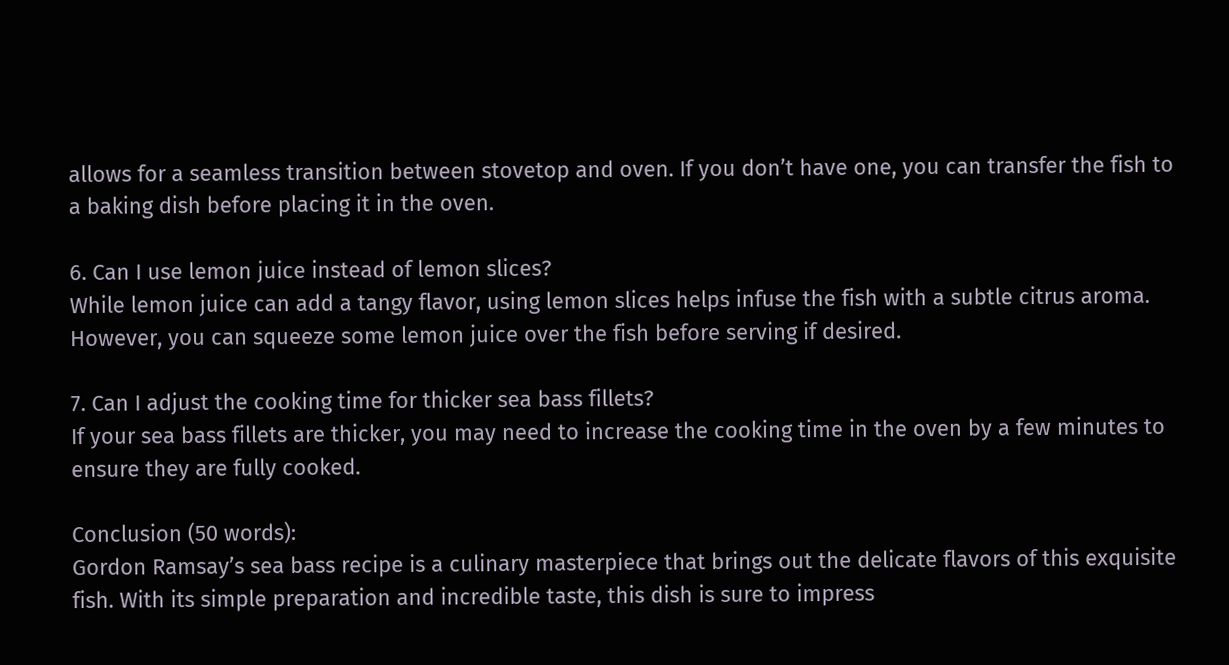allows for a seamless transition between stovetop and oven. If you don’t have one, you can transfer the fish to a baking dish before placing it in the oven.

6. Can I use lemon juice instead of lemon slices?
While lemon juice can add a tangy flavor, using lemon slices helps infuse the fish with a subtle citrus aroma. However, you can squeeze some lemon juice over the fish before serving if desired.

7. Can I adjust the cooking time for thicker sea bass fillets?
If your sea bass fillets are thicker, you may need to increase the cooking time in the oven by a few minutes to ensure they are fully cooked.

Conclusion (50 words):
Gordon Ramsay’s sea bass recipe is a culinary masterpiece that brings out the delicate flavors of this exquisite fish. With its simple preparation and incredible taste, this dish is sure to impress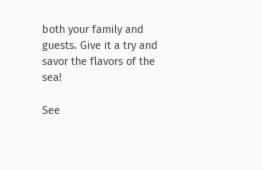both your family and guests. Give it a try and savor the flavors of the sea!

See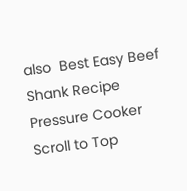also  Best Easy Beef Shank Recipe Pressure Cooker
Scroll to Top